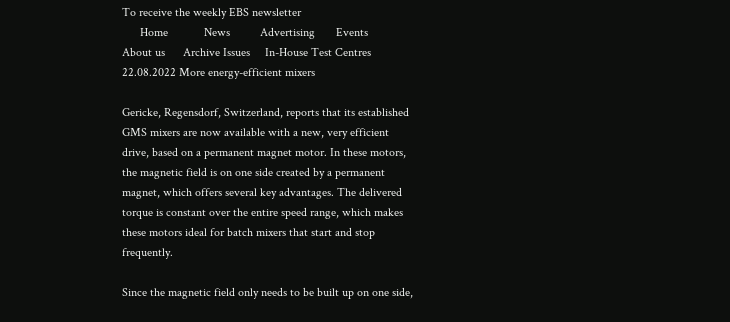To receive the weekly EBS newsletter
      Home            News          Advertising       Events         About us      Archive Issues     In-House Test Centres
22.08.2022 More energy-efficient mixers

Gericke, Regensdorf, Switzerland, reports that its established GMS mixers are now available with a new, very efficient drive, based on a permanent magnet motor. In these motors, the magnetic field is on one side created by a permanent magnet, which offers several key advantages. The delivered torque is constant over the entire speed range, which makes these motors ideal for batch mixers that start and stop frequently.

Since the magnetic field only needs to be built up on one side,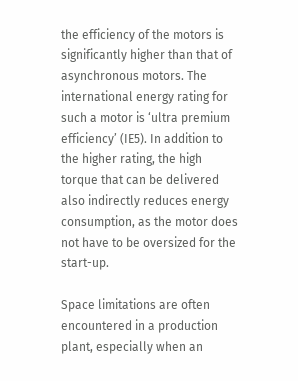the efficiency of the motors is significantly higher than that of asynchronous motors. The international energy rating for such a motor is ‘ultra premium efficiency’ (IE5). In addition to the higher rating, the high torque that can be delivered also indirectly reduces energy consumption, as the motor does not have to be oversized for the start-up.

Space limitations are often encountered in a production plant, especially when an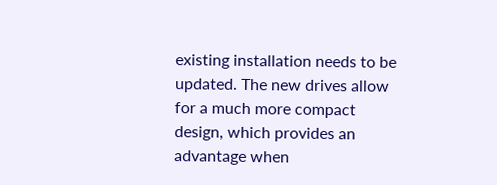existing installation needs to be updated. The new drives allow for a much more compact design, which provides an advantage when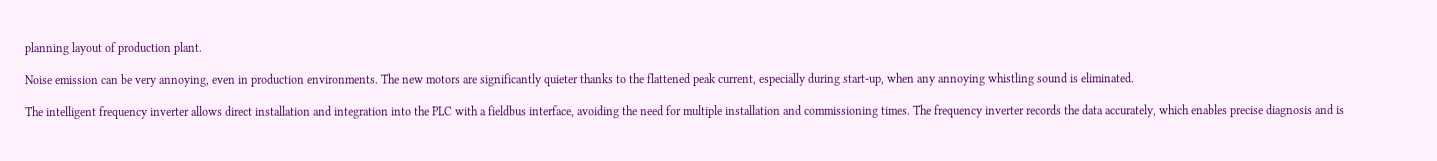planning layout of production plant.

Noise emission can be very annoying, even in production environments. The new motors are significantly quieter thanks to the flattened peak current, especially during start-up, when any annoying whistling sound is eliminated.

The intelligent frequency inverter allows direct installation and integration into the PLC with a fieldbus interface, avoiding the need for multiple installation and commissioning times. The frequency inverter records the data accurately, which enables precise diagnosis and is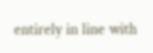entirely in line with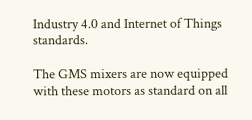Industry 4.0 and Internet of Things standards.

The GMS mixers are now equipped with these motors as standard on all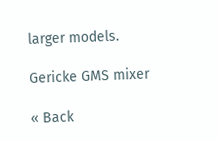larger models.

Gericke GMS mixer

« Back